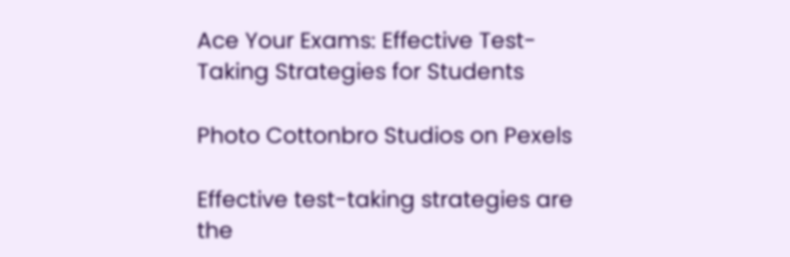Ace Your Exams: Effective Test-Taking Strategies for Students

Photo Cottonbro Studios on Pexels

Effective test-taking strategies are the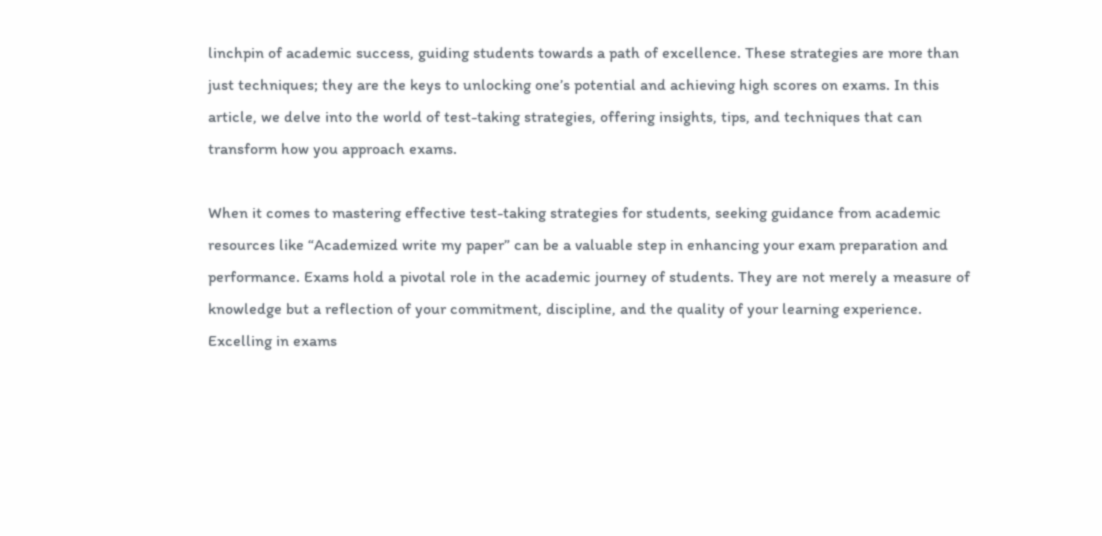linchpin of academic success, guiding students towards a path of excellence. These strategies are more than just techniques; they are the keys to unlocking one’s potential and achieving high scores on exams. In this article, we delve into the world of test-taking strategies, offering insights, tips, and techniques that can transform how you approach exams.

When it comes to mastering effective test-taking strategies for students, seeking guidance from academic resources like “Academized write my paper” can be a valuable step in enhancing your exam preparation and performance. Exams hold a pivotal role in the academic journey of students. They are not merely a measure of knowledge but a reflection of your commitment, discipline, and the quality of your learning experience. Excelling in exams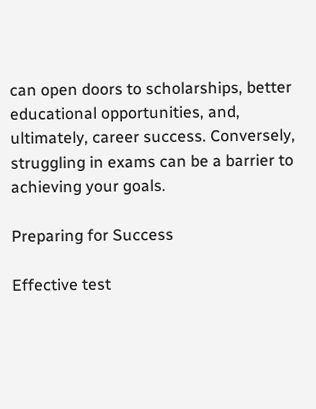can open doors to scholarships, better educational opportunities, and, ultimately, career success. Conversely, struggling in exams can be a barrier to achieving your goals.

Preparing for Success

Effective test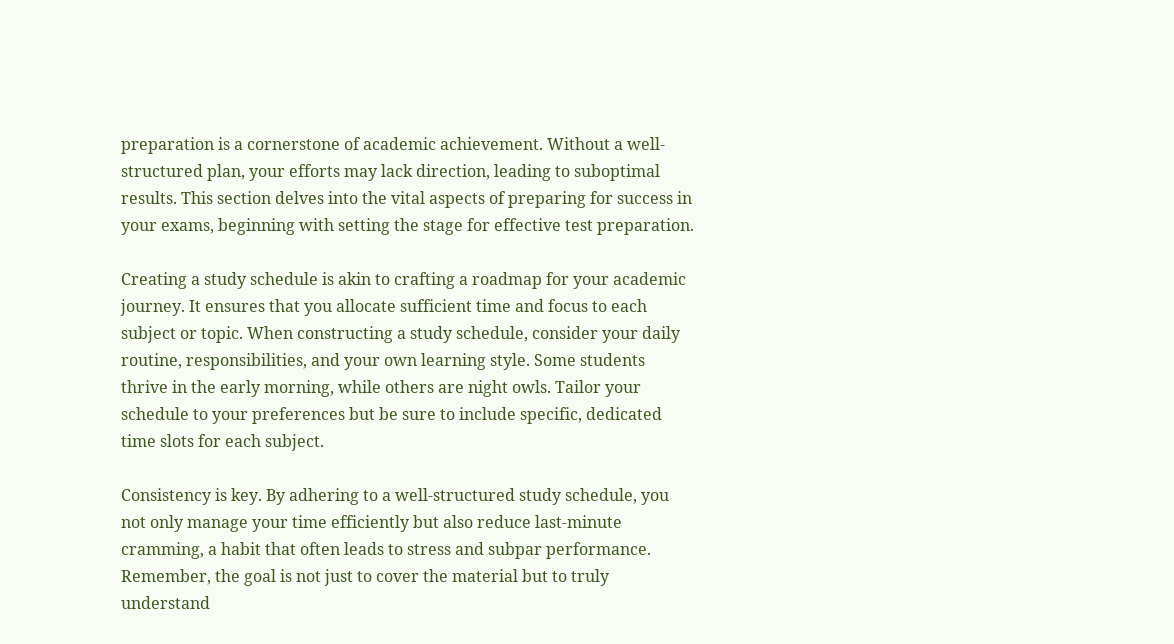preparation is a cornerstone of academic achievement. Without a well-structured plan, your efforts may lack direction, leading to suboptimal results. This section delves into the vital aspects of preparing for success in your exams, beginning with setting the stage for effective test preparation.

Creating a study schedule is akin to crafting a roadmap for your academic journey. It ensures that you allocate sufficient time and focus to each subject or topic. When constructing a study schedule, consider your daily routine, responsibilities, and your own learning style. Some students thrive in the early morning, while others are night owls. Tailor your schedule to your preferences but be sure to include specific, dedicated time slots for each subject.

Consistency is key. By adhering to a well-structured study schedule, you not only manage your time efficiently but also reduce last-minute cramming, a habit that often leads to stress and subpar performance. Remember, the goal is not just to cover the material but to truly understand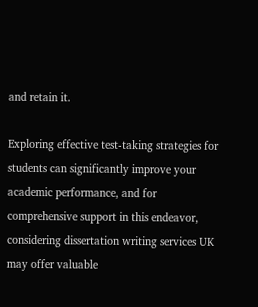and retain it.

Exploring effective test-taking strategies for students can significantly improve your academic performance, and for comprehensive support in this endeavor, considering dissertation writing services UK may offer valuable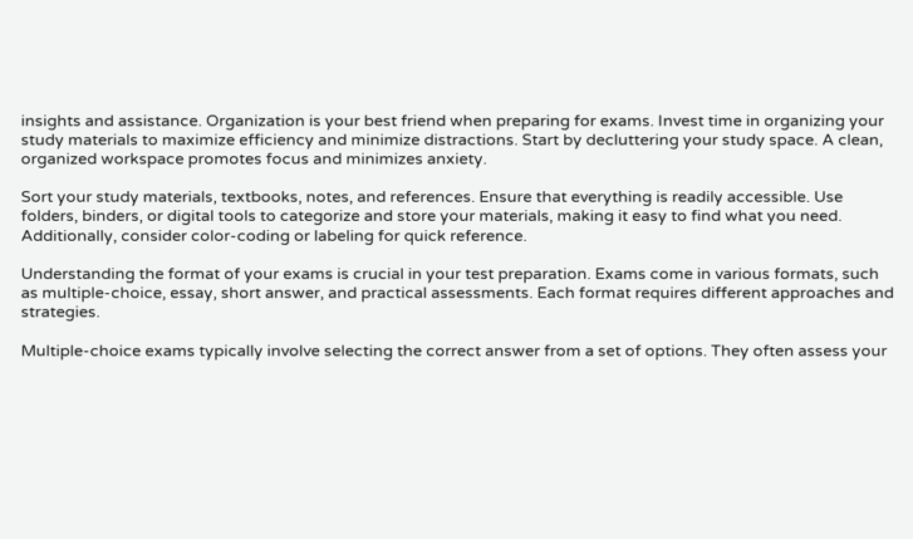insights and assistance. Organization is your best friend when preparing for exams. Invest time in organizing your study materials to maximize efficiency and minimize distractions. Start by decluttering your study space. A clean, organized workspace promotes focus and minimizes anxiety.

Sort your study materials, textbooks, notes, and references. Ensure that everything is readily accessible. Use folders, binders, or digital tools to categorize and store your materials, making it easy to find what you need. Additionally, consider color-coding or labeling for quick reference.

Understanding the format of your exams is crucial in your test preparation. Exams come in various formats, such as multiple-choice, essay, short answer, and practical assessments. Each format requires different approaches and strategies.

Multiple-choice exams typically involve selecting the correct answer from a set of options. They often assess your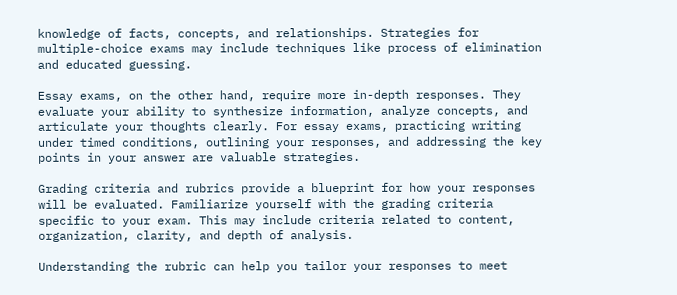knowledge of facts, concepts, and relationships. Strategies for multiple-choice exams may include techniques like process of elimination and educated guessing.

Essay exams, on the other hand, require more in-depth responses. They evaluate your ability to synthesize information, analyze concepts, and articulate your thoughts clearly. For essay exams, practicing writing under timed conditions, outlining your responses, and addressing the key points in your answer are valuable strategies.

Grading criteria and rubrics provide a blueprint for how your responses will be evaluated. Familiarize yourself with the grading criteria specific to your exam. This may include criteria related to content, organization, clarity, and depth of analysis.

Understanding the rubric can help you tailor your responses to meet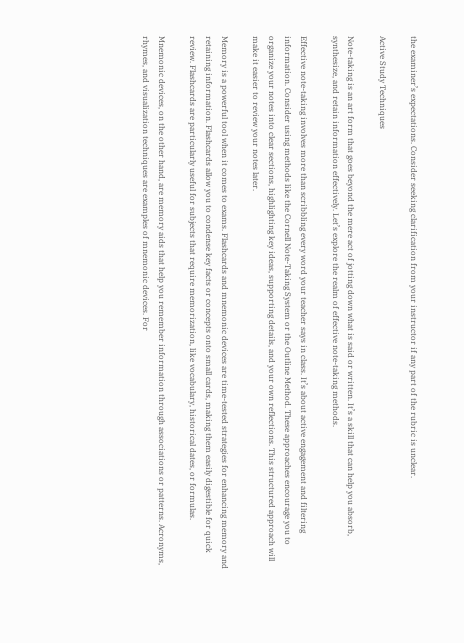the examiner’s expectations. Consider seeking clarification from your instructor if any part of the rubric is unclear.

Active Study Techniques

Note-taking is an art form that goes beyond the mere act of jotting down what is said or written. It’s a skill that can help you absorb, synthesize, and retain information effectively. Let’s explore the realm of effective note-taking methods.

Effective note-taking involves more than scribbling every word your teacher says in class. It’s about active engagement and filtering information. Consider using methods like the Cornell Note-Taking System or the Outline Method. These approaches encourage you to organize your notes into clear sections, highlighting key ideas, supporting details, and your own reflections. This structured approach will make it easier to review your notes later.

Memory is a powerful tool when it comes to exams. Flashcards and mnemonic devices are time-tested strategies for enhancing memory and retaining information. Flashcards allow you to condense key facts or concepts onto small cards, making them easily digestible for quick review. Flashcards are particularly useful for subjects that require memorization, like vocabulary, historical dates, or formulas.

Mnemonic devices, on the other hand, are memory aids that help you remember information through associations or patterns. Acronyms, rhymes, and visualization techniques are examples of mnemonic devices. For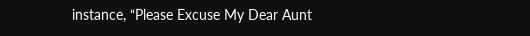instance, “Please Excuse My Dear Aunt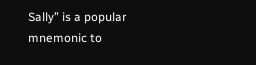Sally” is a popular mnemonic to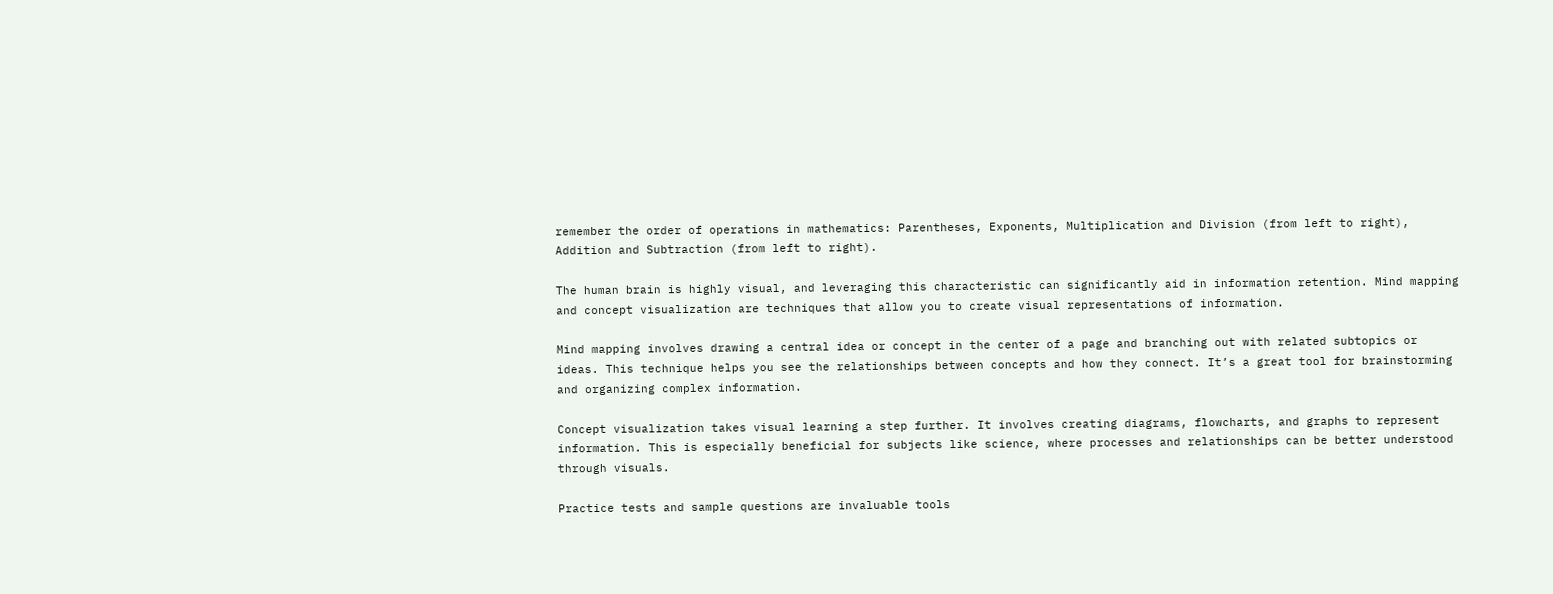remember the order of operations in mathematics: Parentheses, Exponents, Multiplication and Division (from left to right), Addition and Subtraction (from left to right).

The human brain is highly visual, and leveraging this characteristic can significantly aid in information retention. Mind mapping and concept visualization are techniques that allow you to create visual representations of information.

Mind mapping involves drawing a central idea or concept in the center of a page and branching out with related subtopics or ideas. This technique helps you see the relationships between concepts and how they connect. It’s a great tool for brainstorming and organizing complex information.

Concept visualization takes visual learning a step further. It involves creating diagrams, flowcharts, and graphs to represent information. This is especially beneficial for subjects like science, where processes and relationships can be better understood through visuals.

Practice tests and sample questions are invaluable tools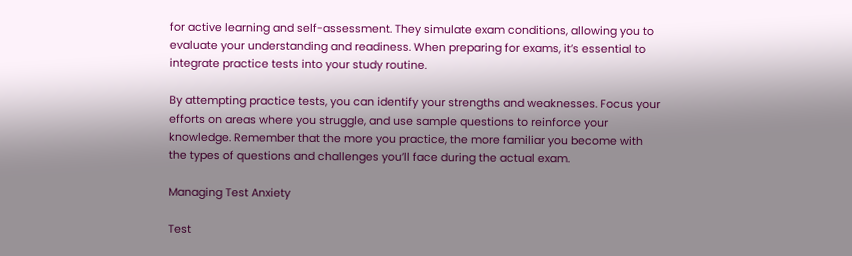for active learning and self-assessment. They simulate exam conditions, allowing you to evaluate your understanding and readiness. When preparing for exams, it’s essential to integrate practice tests into your study routine.

By attempting practice tests, you can identify your strengths and weaknesses. Focus your efforts on areas where you struggle, and use sample questions to reinforce your knowledge. Remember that the more you practice, the more familiar you become with the types of questions and challenges you’ll face during the actual exam.

Managing Test Anxiety

Test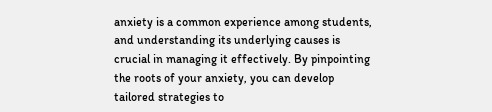anxiety is a common experience among students, and understanding its underlying causes is crucial in managing it effectively. By pinpointing the roots of your anxiety, you can develop tailored strategies to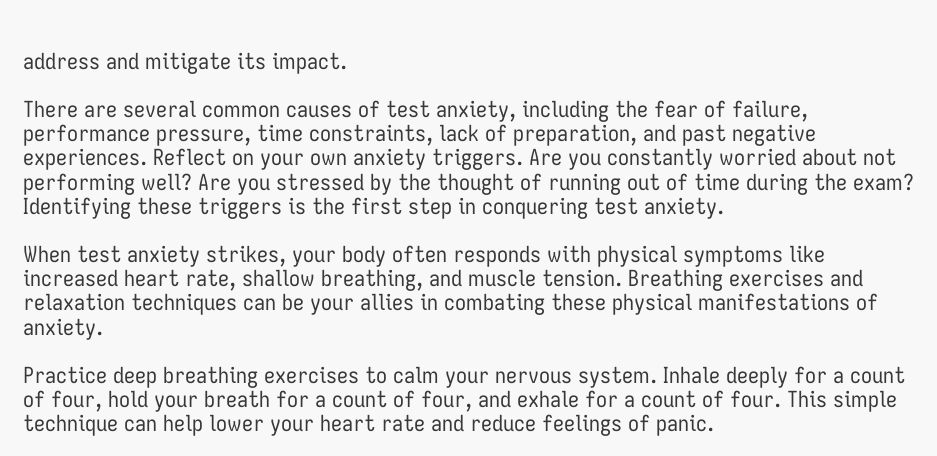address and mitigate its impact.

There are several common causes of test anxiety, including the fear of failure, performance pressure, time constraints, lack of preparation, and past negative experiences. Reflect on your own anxiety triggers. Are you constantly worried about not performing well? Are you stressed by the thought of running out of time during the exam? Identifying these triggers is the first step in conquering test anxiety.

When test anxiety strikes, your body often responds with physical symptoms like increased heart rate, shallow breathing, and muscle tension. Breathing exercises and relaxation techniques can be your allies in combating these physical manifestations of anxiety.

Practice deep breathing exercises to calm your nervous system. Inhale deeply for a count of four, hold your breath for a count of four, and exhale for a count of four. This simple technique can help lower your heart rate and reduce feelings of panic.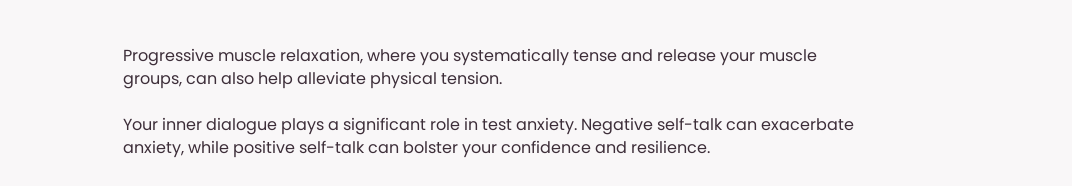Progressive muscle relaxation, where you systematically tense and release your muscle groups, can also help alleviate physical tension.

Your inner dialogue plays a significant role in test anxiety. Negative self-talk can exacerbate anxiety, while positive self-talk can bolster your confidence and resilience.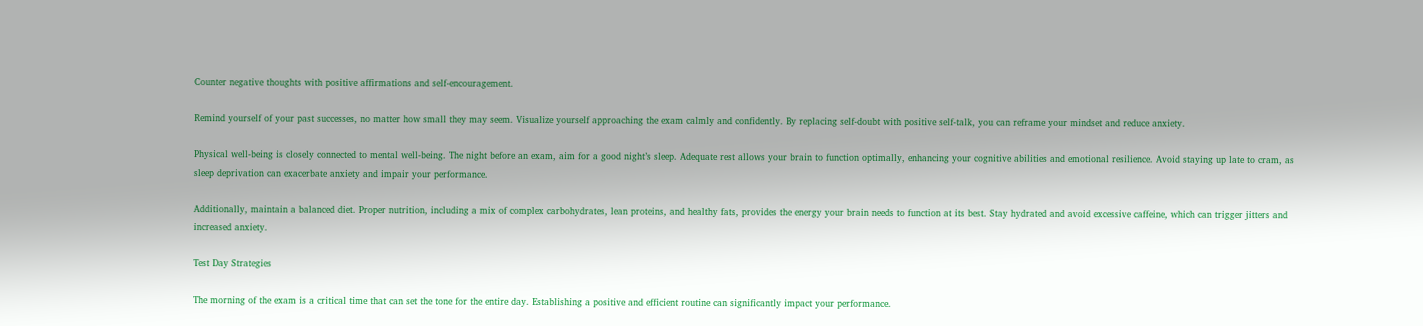Counter negative thoughts with positive affirmations and self-encouragement.

Remind yourself of your past successes, no matter how small they may seem. Visualize yourself approaching the exam calmly and confidently. By replacing self-doubt with positive self-talk, you can reframe your mindset and reduce anxiety.

Physical well-being is closely connected to mental well-being. The night before an exam, aim for a good night’s sleep. Adequate rest allows your brain to function optimally, enhancing your cognitive abilities and emotional resilience. Avoid staying up late to cram, as sleep deprivation can exacerbate anxiety and impair your performance.

Additionally, maintain a balanced diet. Proper nutrition, including a mix of complex carbohydrates, lean proteins, and healthy fats, provides the energy your brain needs to function at its best. Stay hydrated and avoid excessive caffeine, which can trigger jitters and increased anxiety.

Test Day Strategies

The morning of the exam is a critical time that can set the tone for the entire day. Establishing a positive and efficient routine can significantly impact your performance.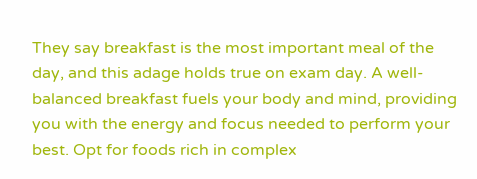They say breakfast is the most important meal of the day, and this adage holds true on exam day. A well-balanced breakfast fuels your body and mind, providing you with the energy and focus needed to perform your best. Opt for foods rich in complex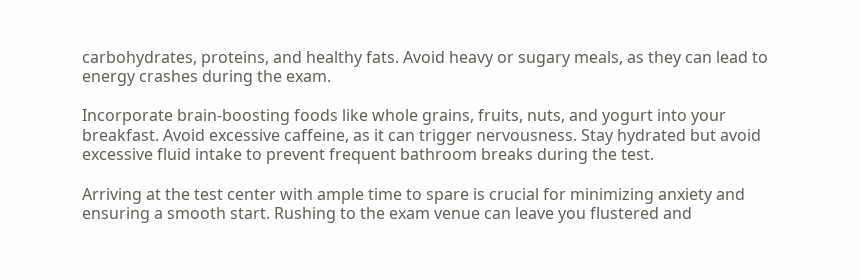carbohydrates, proteins, and healthy fats. Avoid heavy or sugary meals, as they can lead to energy crashes during the exam.

Incorporate brain-boosting foods like whole grains, fruits, nuts, and yogurt into your breakfast. Avoid excessive caffeine, as it can trigger nervousness. Stay hydrated but avoid excessive fluid intake to prevent frequent bathroom breaks during the test.

Arriving at the test center with ample time to spare is crucial for minimizing anxiety and ensuring a smooth start. Rushing to the exam venue can leave you flustered and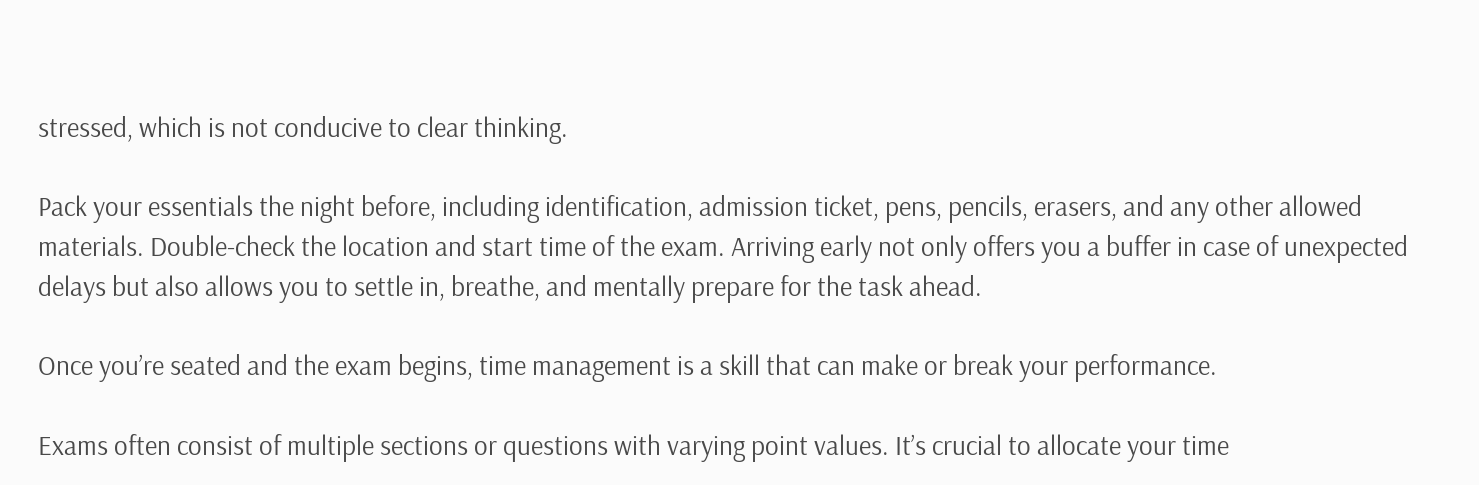stressed, which is not conducive to clear thinking.

Pack your essentials the night before, including identification, admission ticket, pens, pencils, erasers, and any other allowed materials. Double-check the location and start time of the exam. Arriving early not only offers you a buffer in case of unexpected delays but also allows you to settle in, breathe, and mentally prepare for the task ahead.

Once you’re seated and the exam begins, time management is a skill that can make or break your performance.

Exams often consist of multiple sections or questions with varying point values. It’s crucial to allocate your time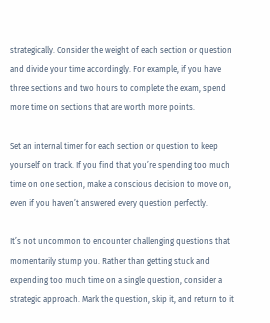strategically. Consider the weight of each section or question and divide your time accordingly. For example, if you have three sections and two hours to complete the exam, spend more time on sections that are worth more points.

Set an internal timer for each section or question to keep yourself on track. If you find that you’re spending too much time on one section, make a conscious decision to move on, even if you haven’t answered every question perfectly.

It’s not uncommon to encounter challenging questions that momentarily stump you. Rather than getting stuck and expending too much time on a single question, consider a strategic approach. Mark the question, skip it, and return to it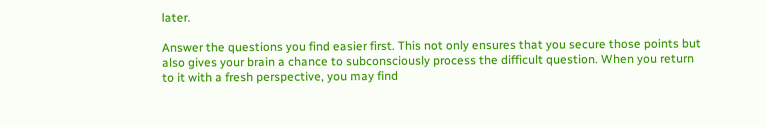later.

Answer the questions you find easier first. This not only ensures that you secure those points but also gives your brain a chance to subconsciously process the difficult question. When you return to it with a fresh perspective, you may find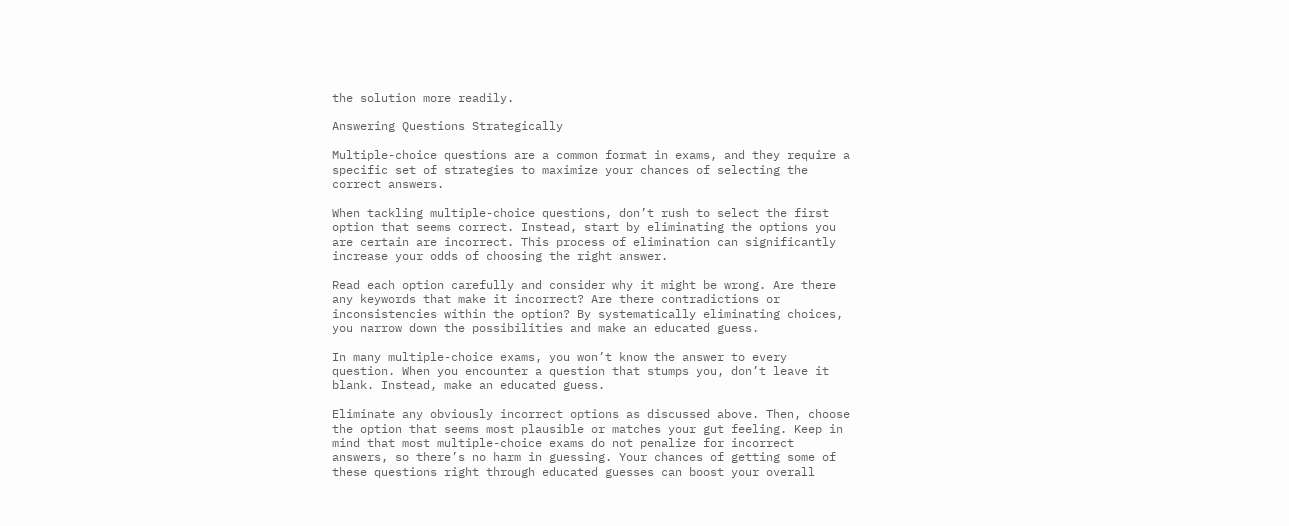the solution more readily.

Answering Questions Strategically

Multiple-choice questions are a common format in exams, and they require a specific set of strategies to maximize your chances of selecting the correct answers.

When tackling multiple-choice questions, don’t rush to select the first option that seems correct. Instead, start by eliminating the options you are certain are incorrect. This process of elimination can significantly increase your odds of choosing the right answer.

Read each option carefully and consider why it might be wrong. Are there any keywords that make it incorrect? Are there contradictions or inconsistencies within the option? By systematically eliminating choices, you narrow down the possibilities and make an educated guess.

In many multiple-choice exams, you won’t know the answer to every question. When you encounter a question that stumps you, don’t leave it blank. Instead, make an educated guess.

Eliminate any obviously incorrect options as discussed above. Then, choose the option that seems most plausible or matches your gut feeling. Keep in mind that most multiple-choice exams do not penalize for incorrect answers, so there’s no harm in guessing. Your chances of getting some of these questions right through educated guesses can boost your overall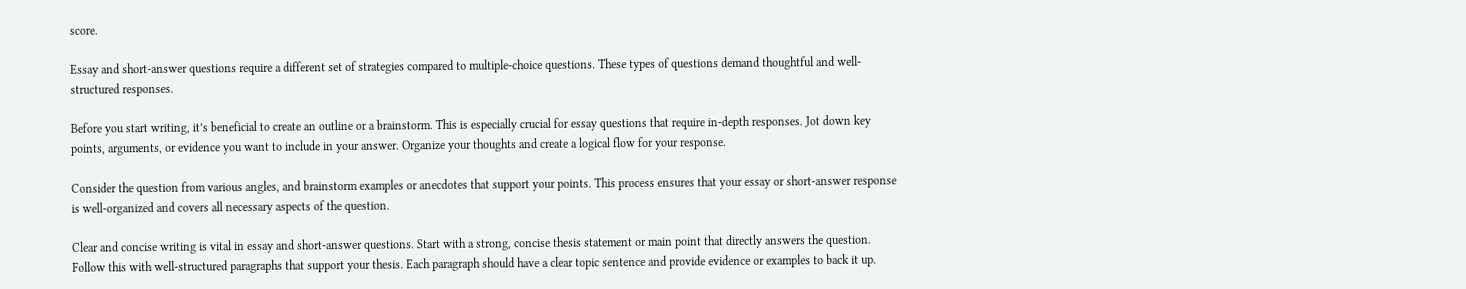score.

Essay and short-answer questions require a different set of strategies compared to multiple-choice questions. These types of questions demand thoughtful and well-structured responses.

Before you start writing, it’s beneficial to create an outline or a brainstorm. This is especially crucial for essay questions that require in-depth responses. Jot down key points, arguments, or evidence you want to include in your answer. Organize your thoughts and create a logical flow for your response.

Consider the question from various angles, and brainstorm examples or anecdotes that support your points. This process ensures that your essay or short-answer response is well-organized and covers all necessary aspects of the question.

Clear and concise writing is vital in essay and short-answer questions. Start with a strong, concise thesis statement or main point that directly answers the question. Follow this with well-structured paragraphs that support your thesis. Each paragraph should have a clear topic sentence and provide evidence or examples to back it up.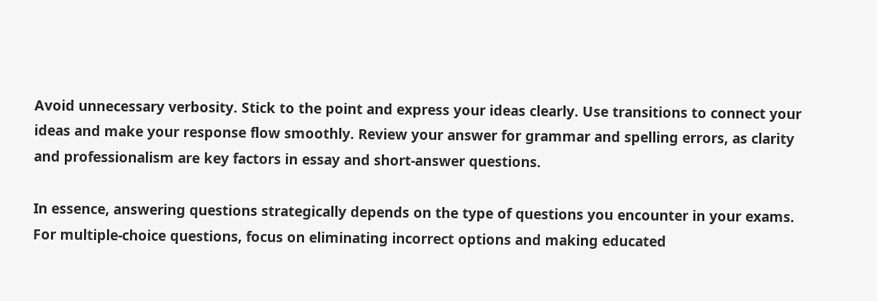Avoid unnecessary verbosity. Stick to the point and express your ideas clearly. Use transitions to connect your ideas and make your response flow smoothly. Review your answer for grammar and spelling errors, as clarity and professionalism are key factors in essay and short-answer questions.

In essence, answering questions strategically depends on the type of questions you encounter in your exams. For multiple-choice questions, focus on eliminating incorrect options and making educated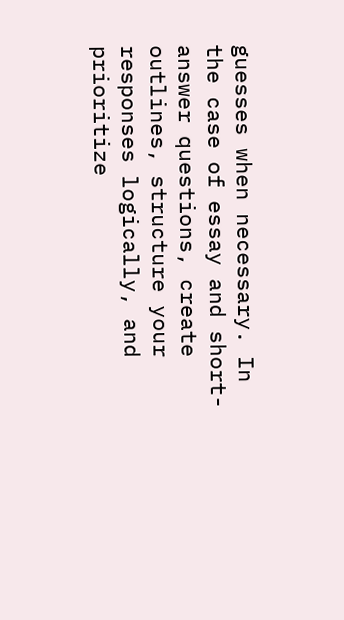guesses when necessary. In the case of essay and short-answer questions, create outlines, structure your responses logically, and prioritize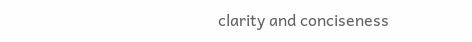clarity and conciseness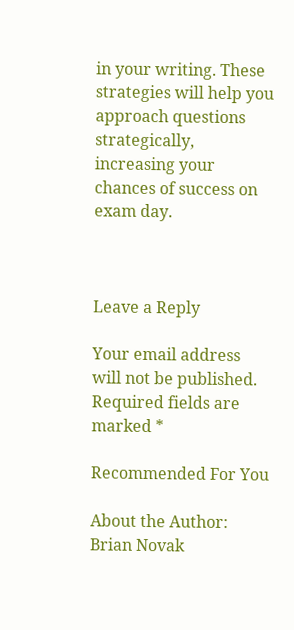in your writing. These strategies will help you approach questions strategically, increasing your chances of success on exam day.



Leave a Reply

Your email address will not be published. Required fields are marked *

Recommended For You

About the Author: Brian Novak